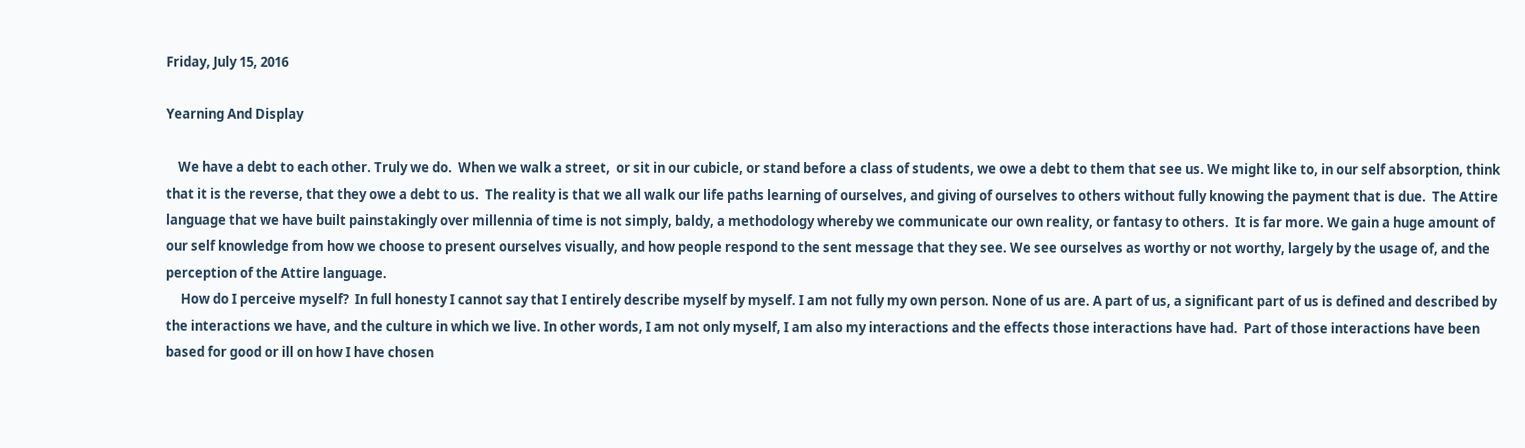Friday, July 15, 2016

Yearning And Display

    We have a debt to each other. Truly we do.  When we walk a street,  or sit in our cubicle, or stand before a class of students, we owe a debt to them that see us. We might like to, in our self absorption, think that it is the reverse, that they owe a debt to us.  The reality is that we all walk our life paths learning of ourselves, and giving of ourselves to others without fully knowing the payment that is due.  The Attire language that we have built painstakingly over millennia of time is not simply, baldy, a methodology whereby we communicate our own reality, or fantasy to others.  It is far more. We gain a huge amount of our self knowledge from how we choose to present ourselves visually, and how people respond to the sent message that they see. We see ourselves as worthy or not worthy, largely by the usage of, and the perception of the Attire language.
     How do I perceive myself?  In full honesty I cannot say that I entirely describe myself by myself. I am not fully my own person. None of us are. A part of us, a significant part of us is defined and described by the interactions we have, and the culture in which we live. In other words, I am not only myself, I am also my interactions and the effects those interactions have had.  Part of those interactions have been based for good or ill on how I have chosen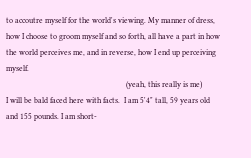to accoutre myself for the world's viewing. My manner of dress, how I choose to groom myself and so forth, all have a part in how the world perceives me, and in reverse, how I end up perceiving myself.
                                                            (yeah, this really is me)
I will be bald faced here with facts.  I am 5'4" tall, 59 years old and 155 pounds. I am short-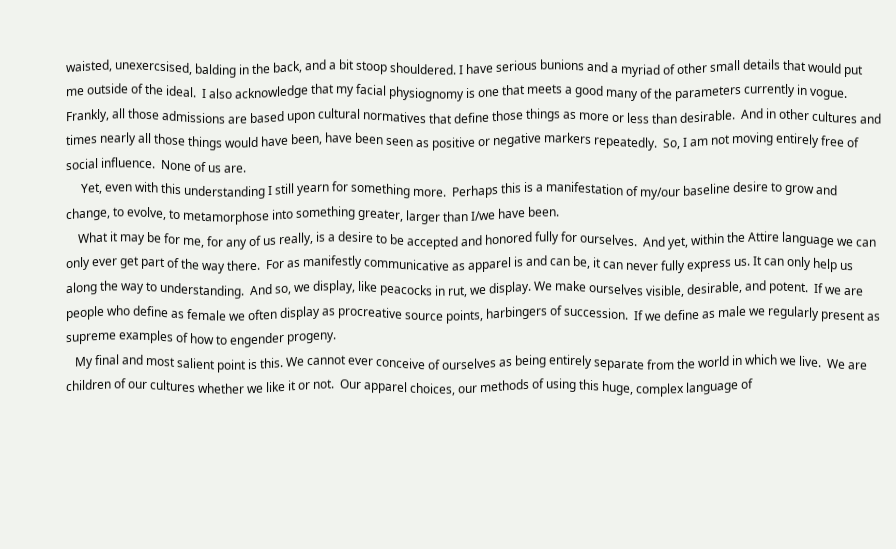waisted, unexercsised, balding in the back, and a bit stoop shouldered. I have serious bunions and a myriad of other small details that would put me outside of the ideal.  I also acknowledge that my facial physiognomy is one that meets a good many of the parameters currently in vogue.   Frankly, all those admissions are based upon cultural normatives that define those things as more or less than desirable.  And in other cultures and times nearly all those things would have been, have been seen as positive or negative markers repeatedly.  So, I am not moving entirely free of social influence.  None of us are.
     Yet, even with this understanding I still yearn for something more.  Perhaps this is a manifestation of my/our baseline desire to grow and change, to evolve, to metamorphose into something greater, larger than I/we have been.
    What it may be for me, for any of us really, is a desire to be accepted and honored fully for ourselves.  And yet, within the Attire language we can only ever get part of the way there.  For as manifestly communicative as apparel is and can be, it can never fully express us. It can only help us along the way to understanding.  And so, we display, like peacocks in rut, we display. We make ourselves visible, desirable, and potent.  If we are people who define as female we often display as procreative source points, harbingers of succession.  If we define as male we regularly present as supreme examples of how to engender progeny.
   My final and most salient point is this. We cannot ever conceive of ourselves as being entirely separate from the world in which we live.  We are children of our cultures whether we like it or not.  Our apparel choices, our methods of using this huge, complex language of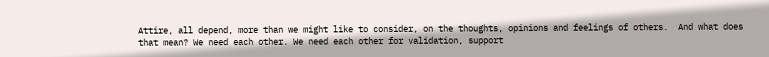Attire, all depend, more than we might like to consider, on the thoughts, opinions and feelings of others.  And what does that mean? We need each other. We need each other for validation, support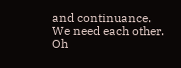and continuance.  We need each other. Oh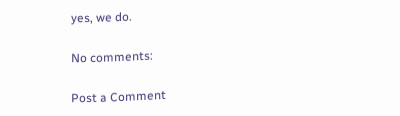yes, we do.

No comments:

Post a Comment